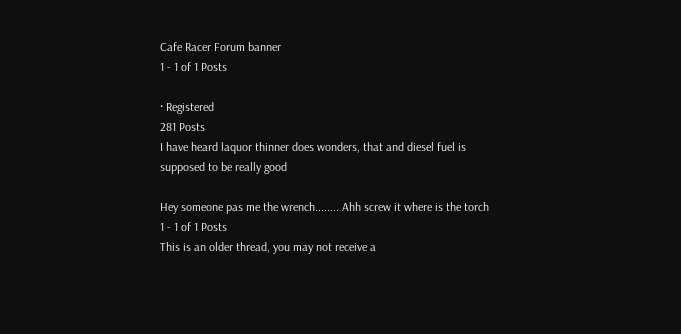Cafe Racer Forum banner
1 - 1 of 1 Posts

· Registered
281 Posts
I have heard laquor thinner does wonders, that and diesel fuel is supposed to be really good

Hey someone pas me the wrench........ Ahh screw it where is the torch
1 - 1 of 1 Posts
This is an older thread, you may not receive a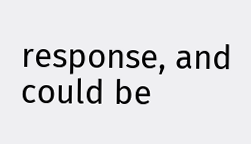response, and could be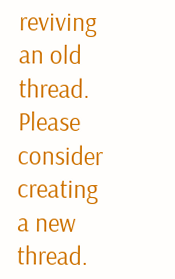reviving an old thread. Please consider creating a new thread.